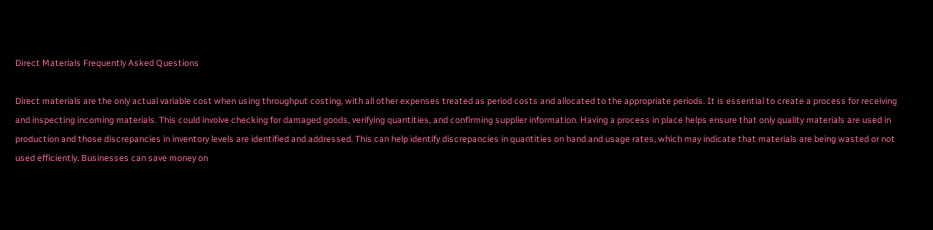Direct Materials Frequently Asked Questions

Direct materials are the only actual variable cost when using throughput costing, with all other expenses treated as period costs and allocated to the appropriate periods. It is essential to create a process for receiving and inspecting incoming materials. This could involve checking for damaged goods, verifying quantities, and confirming supplier information. Having a process in place helps ensure that only quality materials are used in production and those discrepancies in inventory levels are identified and addressed. This can help identify discrepancies in quantities on hand and usage rates, which may indicate that materials are being wasted or not used efficiently. Businesses can save money on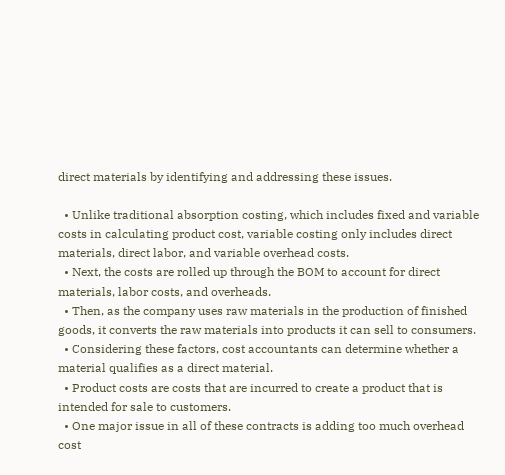direct materials by identifying and addressing these issues.

  • Unlike traditional absorption costing, which includes fixed and variable costs in calculating product cost, variable costing only includes direct materials, direct labor, and variable overhead costs.
  • Next, the costs are rolled up through the BOM to account for direct materials, labor costs, and overheads.
  • Then, as the company uses raw materials in the production of finished goods, it converts the raw materials into products it can sell to consumers.
  • Considering these factors, cost accountants can determine whether a material qualifies as a direct material.
  • Product costs are costs that are incurred to create a product that is intended for sale to customers.
  • One major issue in all of these contracts is adding too much overhead cost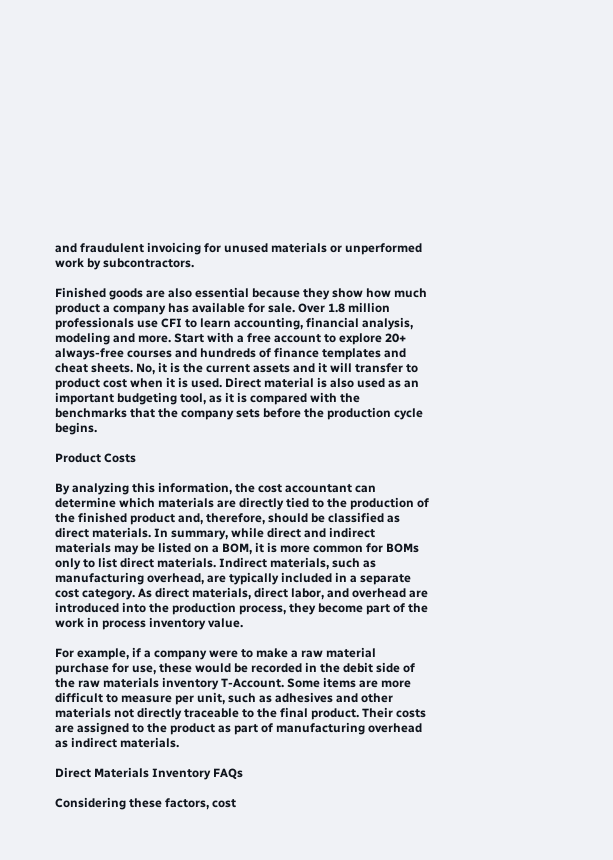and fraudulent invoicing for unused materials or unperformed work by subcontractors.

Finished goods are also essential because they show how much product a company has available for sale. Over 1.8 million professionals use CFI to learn accounting, financial analysis, modeling and more. Start with a free account to explore 20+ always-free courses and hundreds of finance templates and cheat sheets. No, it is the current assets and it will transfer to product cost when it is used. Direct material is also used as an important budgeting tool, as it is compared with the benchmarks that the company sets before the production cycle begins.

Product Costs

By analyzing this information, the cost accountant can determine which materials are directly tied to the production of the finished product and, therefore, should be classified as direct materials. In summary, while direct and indirect materials may be listed on a BOM, it is more common for BOMs only to list direct materials. Indirect materials, such as manufacturing overhead, are typically included in a separate cost category. As direct materials, direct labor, and overhead are introduced into the production process, they become part of the work in process inventory value.

For example, if a company were to make a raw material purchase for use, these would be recorded in the debit side of the raw materials inventory T-Account. Some items are more difficult to measure per unit, such as adhesives and other materials not directly traceable to the final product. Their costs are assigned to the product as part of manufacturing overhead as indirect materials.

Direct Materials Inventory FAQs

Considering these factors, cost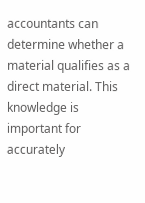accountants can determine whether a material qualifies as a direct material. This knowledge is important for accurately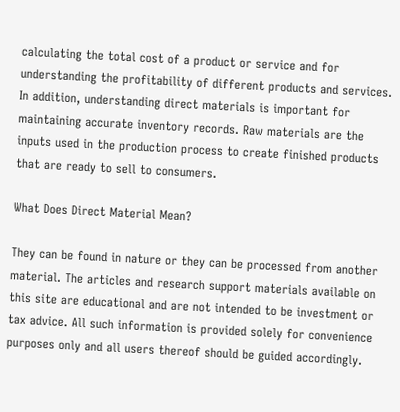calculating the total cost of a product or service and for understanding the profitability of different products and services. In addition, understanding direct materials is important for maintaining accurate inventory records. Raw materials are the inputs used in the production process to create finished products that are ready to sell to consumers.

What Does Direct Material Mean?

They can be found in nature or they can be processed from another material. The articles and research support materials available on this site are educational and are not intended to be investment or tax advice. All such information is provided solely for convenience purposes only and all users thereof should be guided accordingly.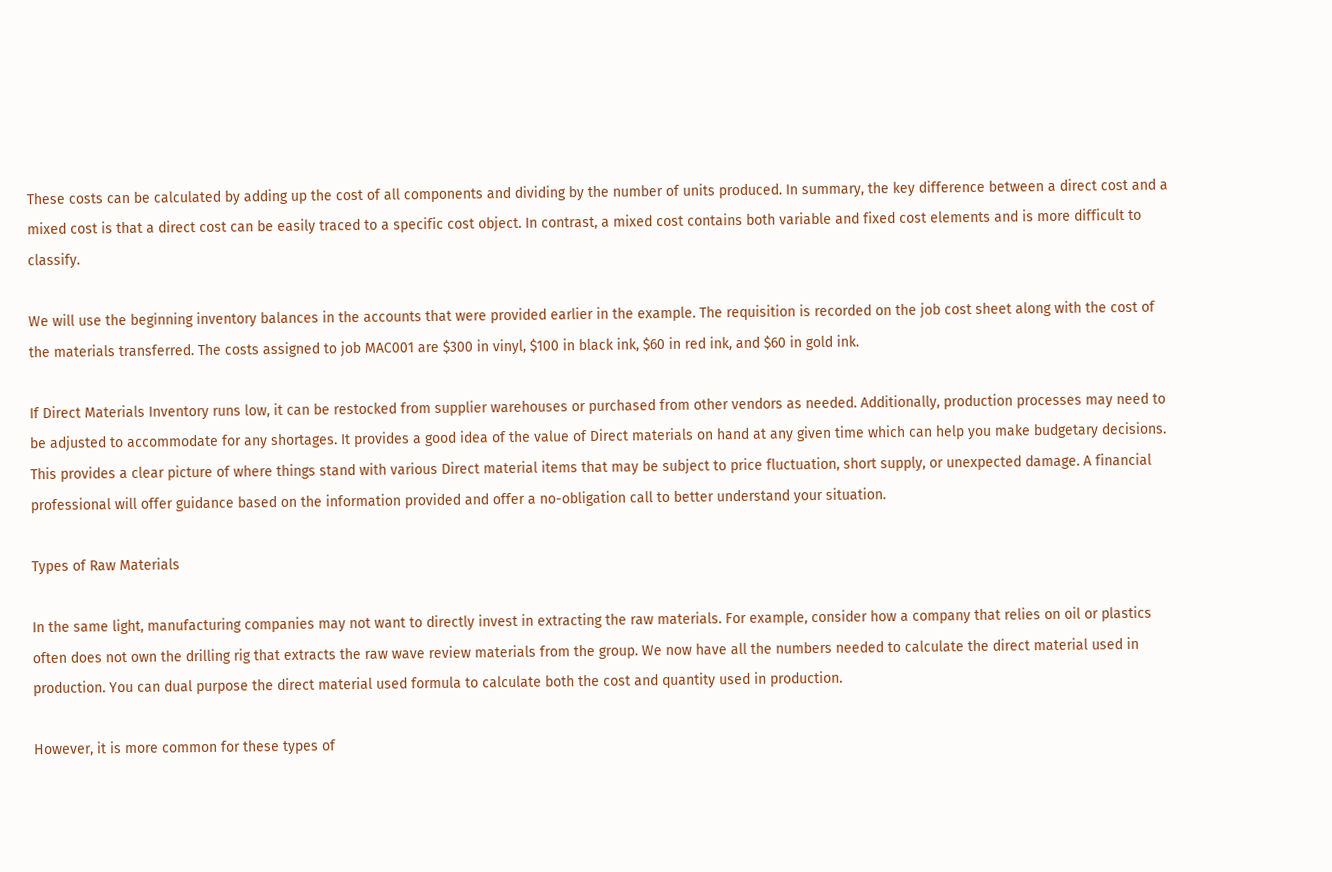These costs can be calculated by adding up the cost of all components and dividing by the number of units produced. In summary, the key difference between a direct cost and a mixed cost is that a direct cost can be easily traced to a specific cost object. In contrast, a mixed cost contains both variable and fixed cost elements and is more difficult to classify.

We will use the beginning inventory balances in the accounts that were provided earlier in the example. The requisition is recorded on the job cost sheet along with the cost of the materials transferred. The costs assigned to job MAC001 are $300 in vinyl, $100 in black ink, $60 in red ink, and $60 in gold ink.

If Direct Materials Inventory runs low, it can be restocked from supplier warehouses or purchased from other vendors as needed. Additionally, production processes may need to be adjusted to accommodate for any shortages. It provides a good idea of the value of Direct materials on hand at any given time which can help you make budgetary decisions. This provides a clear picture of where things stand with various Direct material items that may be subject to price fluctuation, short supply, or unexpected damage. A financial professional will offer guidance based on the information provided and offer a no-obligation call to better understand your situation.

Types of Raw Materials

In the same light, manufacturing companies may not want to directly invest in extracting the raw materials. For example, consider how a company that relies on oil or plastics often does not own the drilling rig that extracts the raw wave review materials from the group. We now have all the numbers needed to calculate the direct material used in production. You can dual purpose the direct material used formula to calculate both the cost and quantity used in production.

However, it is more common for these types of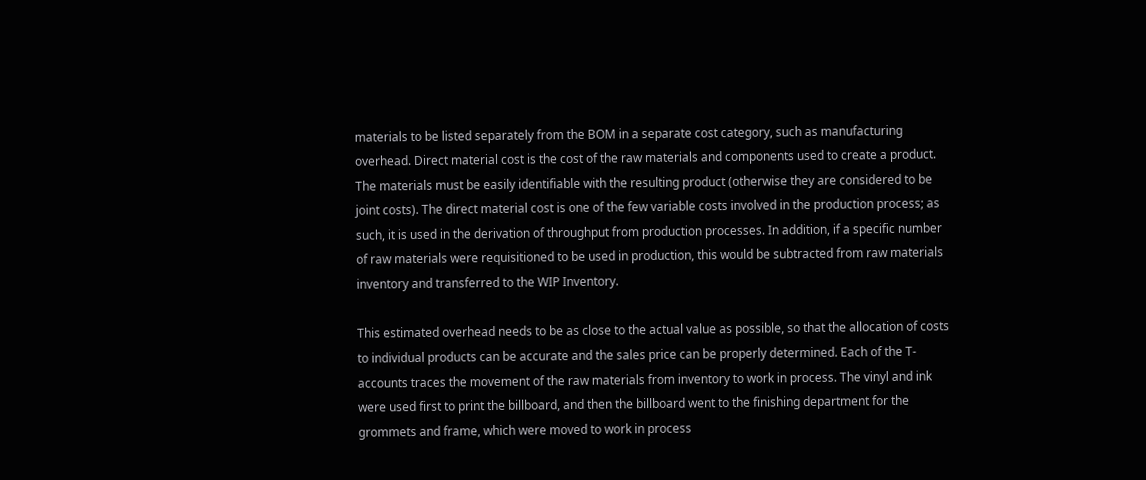materials to be listed separately from the BOM in a separate cost category, such as manufacturing overhead. Direct material cost is the cost of the raw materials and components used to create a product. The materials must be easily identifiable with the resulting product (otherwise they are considered to be joint costs). The direct material cost is one of the few variable costs involved in the production process; as such, it is used in the derivation of throughput from production processes. In addition, if a specific number of raw materials were requisitioned to be used in production, this would be subtracted from raw materials inventory and transferred to the WIP Inventory.

This estimated overhead needs to be as close to the actual value as possible, so that the allocation of costs to individual products can be accurate and the sales price can be properly determined. Each of the T-accounts traces the movement of the raw materials from inventory to work in process. The vinyl and ink were used first to print the billboard, and then the billboard went to the finishing department for the grommets and frame, which were moved to work in process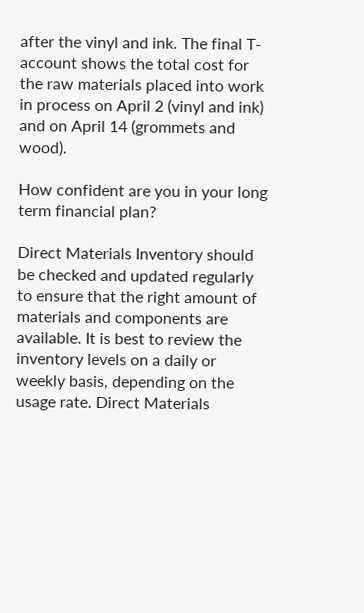after the vinyl and ink. The final T-account shows the total cost for the raw materials placed into work in process on April 2 (vinyl and ink) and on April 14 (grommets and wood).

How confident are you in your long term financial plan?

Direct Materials Inventory should be checked and updated regularly to ensure that the right amount of materials and components are available. It is best to review the inventory levels on a daily or weekly basis, depending on the usage rate. Direct Materials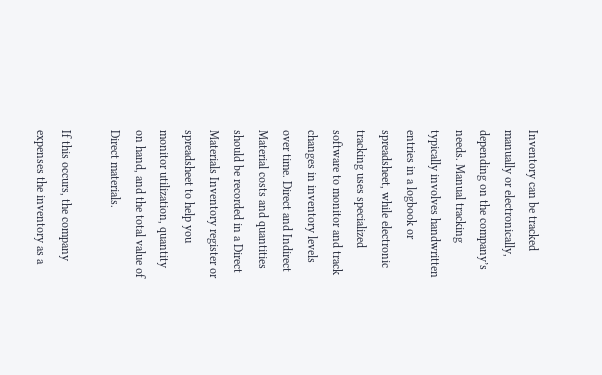Inventory can be tracked manually or electronically, depending on the company’s needs. Manual tracking typically involves handwritten entries in a logbook or spreadsheet, while electronic tracking uses specialized software to monitor and track changes in inventory levels over time. Direct and Indirect Material costs and quantities should be recorded in a Direct Materials Inventory register or spreadsheet to help you monitor utilization, quantity on hand, and the total value of Direct materials.

If this occurs, the company expenses the inventory as a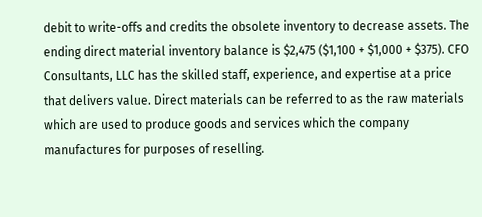debit to write-offs and credits the obsolete inventory to decrease assets. The ending direct material inventory balance is $2,475 ($1,100 + $1,000 + $375). CFO Consultants, LLC has the skilled staff, experience, and expertise at a price that delivers value. Direct materials can be referred to as the raw materials which are used to produce goods and services which the company manufactures for purposes of reselling.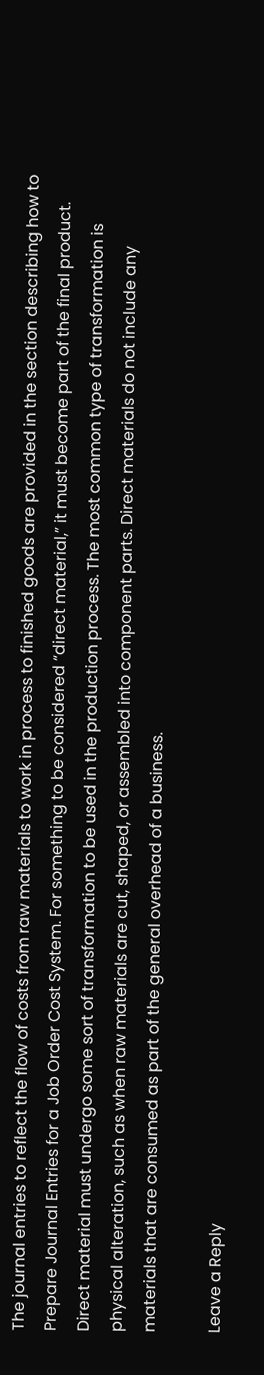The journal entries to reflect the flow of costs from raw materials to work in process to finished goods are provided in the section describing how to Prepare Journal Entries for a Job Order Cost System. For something to be considered “direct material,” it must become part of the final product. Direct material must undergo some sort of transformation to be used in the production process. The most common type of transformation is physical alteration, such as when raw materials are cut, shaped, or assembled into component parts. Direct materials do not include any materials that are consumed as part of the general overhead of a business.

Leave a Reply